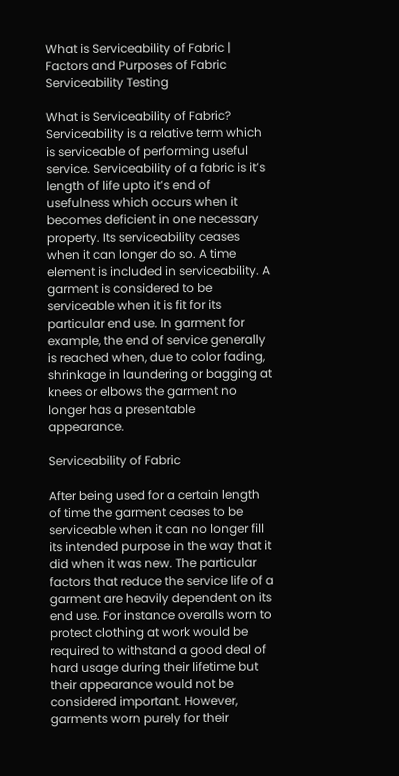What is Serviceability of Fabric | Factors and Purposes of Fabric Serviceability Testing

What is Serviceability of Fabric?
Serviceability is a relative term which is serviceable of performing useful service. Serviceability of a fabric is it’s length of life upto it’s end of usefulness which occurs when it becomes deficient in one necessary property. Its serviceability ceases when it can longer do so. A time element is included in serviceability. A garment is considered to be serviceable when it is fit for its particular end use. In garment for example, the end of service generally is reached when, due to color fading, shrinkage in laundering or bagging at knees or elbows the garment no longer has a presentable appearance.

Serviceability of Fabric

After being used for a certain length of time the garment ceases to be serviceable when it can no longer fill its intended purpose in the way that it did when it was new. The particular factors that reduce the service life of a garment are heavily dependent on its end use. For instance overalls worn to protect clothing at work would be required to withstand a good deal of hard usage during their lifetime but their appearance would not be considered important. However, garments worn purely for their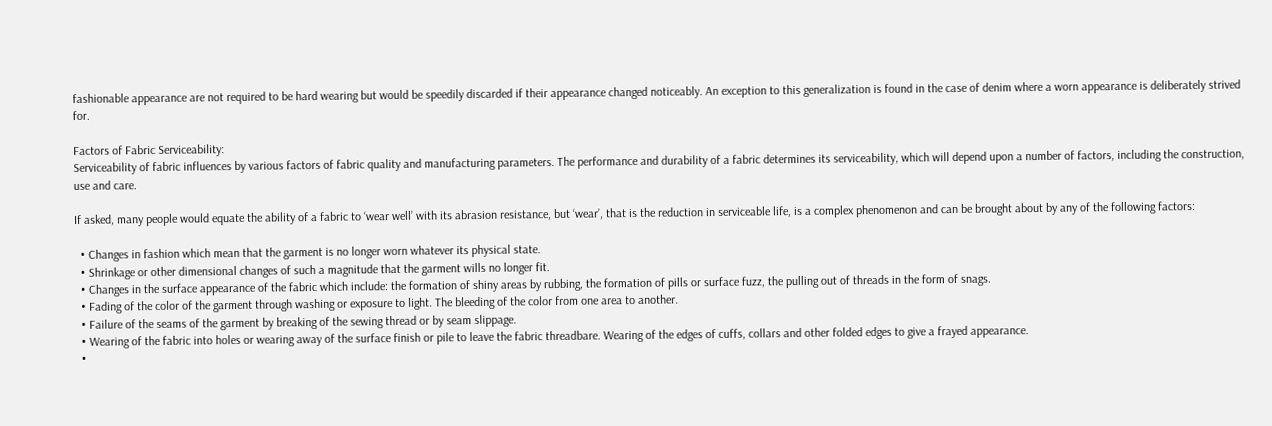fashionable appearance are not required to be hard wearing but would be speedily discarded if their appearance changed noticeably. An exception to this generalization is found in the case of denim where a worn appearance is deliberately strived for.

Factors of Fabric Serviceability:
Serviceability of fabric influences by various factors of fabric quality and manufacturing parameters. The performance and durability of a fabric determines its serviceability, which will depend upon a number of factors, including the construction, use and care.

If asked, many people would equate the ability of a fabric to ‘wear well’ with its abrasion resistance, but ‘wear’, that is the reduction in serviceable life, is a complex phenomenon and can be brought about by any of the following factors:

  • Changes in fashion which mean that the garment is no longer worn whatever its physical state.
  • Shrinkage or other dimensional changes of such a magnitude that the garment wills no longer fit.
  • Changes in the surface appearance of the fabric which include: the formation of shiny areas by rubbing, the formation of pills or surface fuzz, the pulling out of threads in the form of snags.
  • Fading of the color of the garment through washing or exposure to light. The bleeding of the color from one area to another.
  • Failure of the seams of the garment by breaking of the sewing thread or by seam slippage.
  • Wearing of the fabric into holes or wearing away of the surface finish or pile to leave the fabric threadbare. Wearing of the edges of cuffs, collars and other folded edges to give a frayed appearance.
  •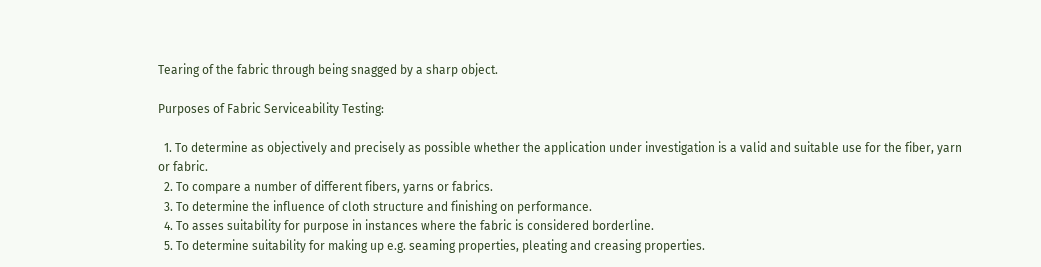Tearing of the fabric through being snagged by a sharp object.

Purposes of Fabric Serviceability Testing:

  1. To determine as objectively and precisely as possible whether the application under investigation is a valid and suitable use for the fiber, yarn or fabric.
  2. To compare a number of different fibers, yarns or fabrics.
  3. To determine the influence of cloth structure and finishing on performance.
  4. To asses suitability for purpose in instances where the fabric is considered borderline.
  5. To determine suitability for making up e.g. seaming properties, pleating and creasing properties.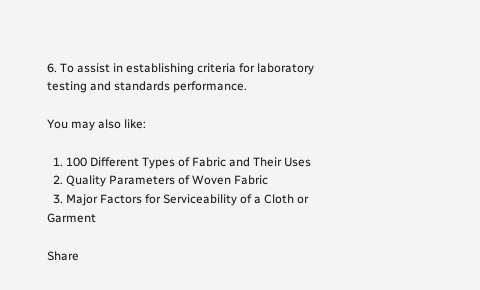6. To assist in establishing criteria for laboratory testing and standards performance.

You may also like:

  1. 100 Different Types of Fabric and Their Uses
  2. Quality Parameters of Woven Fabric
  3. Major Factors for Serviceability of a Cloth or Garment

Share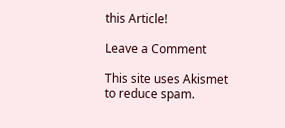this Article!

Leave a Comment

This site uses Akismet to reduce spam.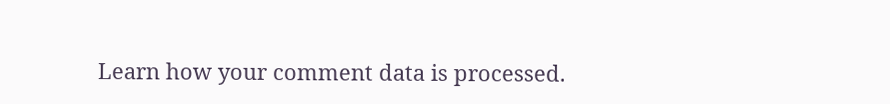Learn how your comment data is processed.